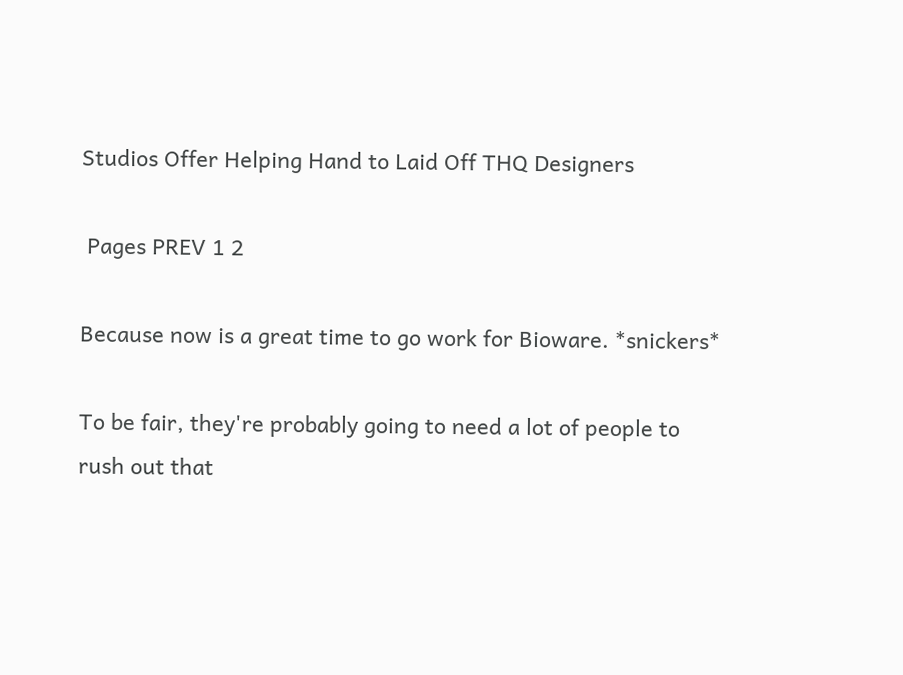Studios Offer Helping Hand to Laid Off THQ Designers

 Pages PREV 1 2

Because now is a great time to go work for Bioware. *snickers*

To be fair, they're probably going to need a lot of people to rush out that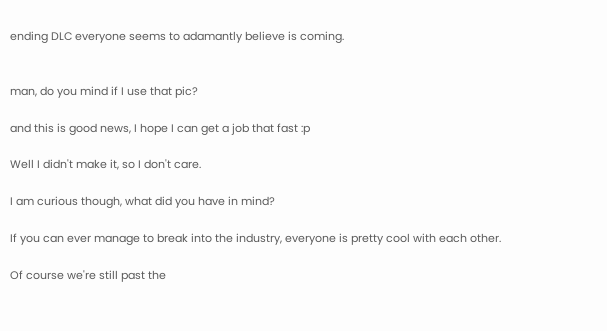ending DLC everyone seems to adamantly believe is coming.


man, do you mind if I use that pic?

and this is good news, I hope I can get a job that fast :p

Well I didn't make it, so I don't care.

I am curious though, what did you have in mind?

If you can ever manage to break into the industry, everyone is pretty cool with each other.

Of course we're still past the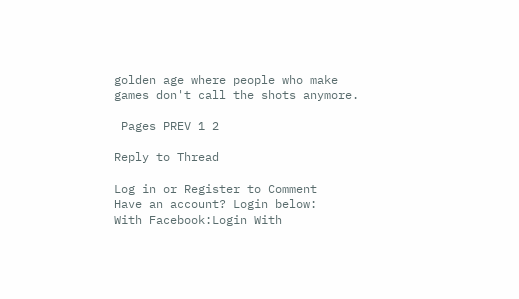golden age where people who make games don't call the shots anymore.

 Pages PREV 1 2

Reply to Thread

Log in or Register to Comment
Have an account? Login below:
With Facebook:Login With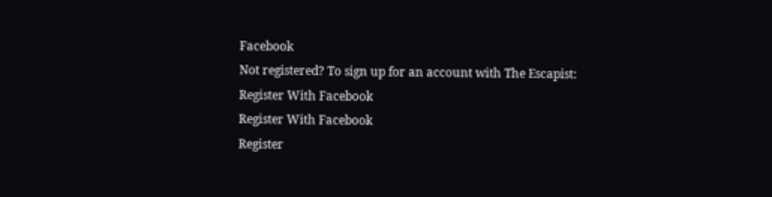Facebook
Not registered? To sign up for an account with The Escapist:
Register With Facebook
Register With Facebook
Register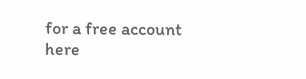for a free account here